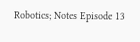Robotics; Notes Episode 13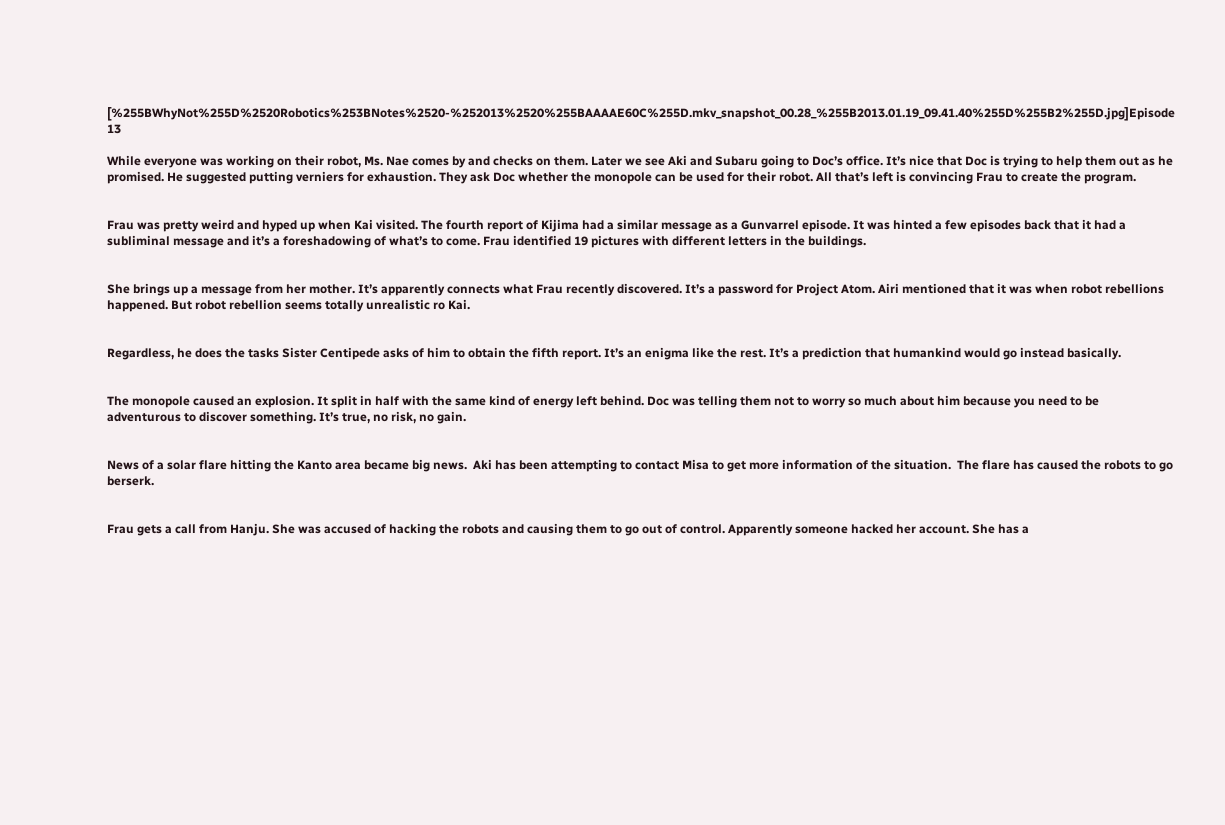[%255BWhyNot%255D%2520Robotics%253BNotes%2520-%252013%2520%255BAAAAE60C%255D.mkv_snapshot_00.28_%255B2013.01.19_09.41.40%255D%255B2%255D.jpg]Episode 13

While everyone was working on their robot, Ms. Nae comes by and checks on them. Later we see Aki and Subaru going to Doc’s office. It’s nice that Doc is trying to help them out as he promised. He suggested putting verniers for exhaustion. They ask Doc whether the monopole can be used for their robot. All that’s left is convincing Frau to create the program.


Frau was pretty weird and hyped up when Kai visited. The fourth report of Kijima had a similar message as a Gunvarrel episode. It was hinted a few episodes back that it had a subliminal message and it’s a foreshadowing of what’s to come. Frau identified 19 pictures with different letters in the buildings.


She brings up a message from her mother. It’s apparently connects what Frau recently discovered. It’s a password for Project Atom. Airi mentioned that it was when robot rebellions happened. But robot rebellion seems totally unrealistic ro Kai.


Regardless, he does the tasks Sister Centipede asks of him to obtain the fifth report. It’s an enigma like the rest. It’s a prediction that humankind would go instead basically.


The monopole caused an explosion. It split in half with the same kind of energy left behind. Doc was telling them not to worry so much about him because you need to be adventurous to discover something. It’s true, no risk, no gain.


News of a solar flare hitting the Kanto area became big news.  Aki has been attempting to contact Misa to get more information of the situation.  The flare has caused the robots to go berserk.


Frau gets a call from Hanju. She was accused of hacking the robots and causing them to go out of control. Apparently someone hacked her account. She has a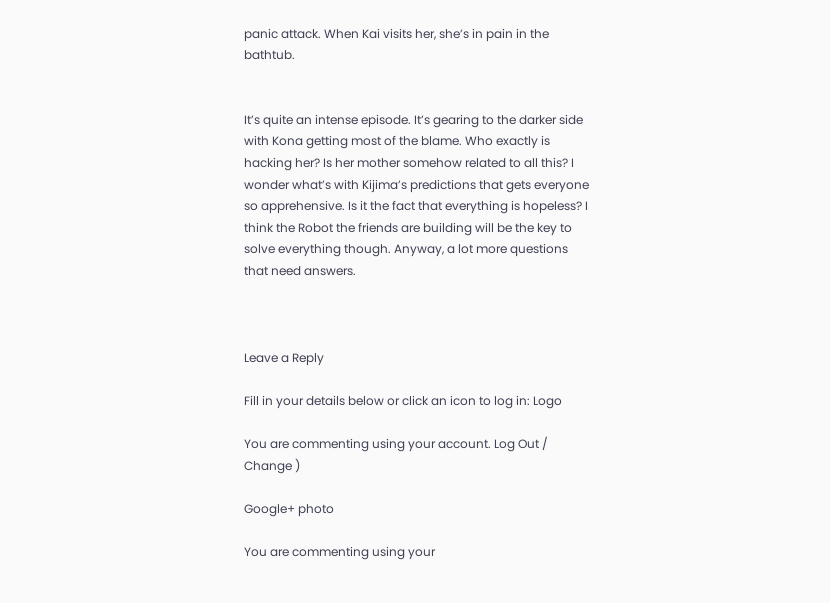panic attack. When Kai visits her, she’s in pain in the bathtub.


It’s quite an intense episode. It’s gearing to the darker side with Kona getting most of the blame. Who exactly is hacking her? Is her mother somehow related to all this? I wonder what’s with Kijima’s predictions that gets everyone so apprehensive. Is it the fact that everything is hopeless? I think the Robot the friends are building will be the key to solve everything though. Anyway, a lot more questions that need answers.



Leave a Reply

Fill in your details below or click an icon to log in: Logo

You are commenting using your account. Log Out /  Change )

Google+ photo

You are commenting using your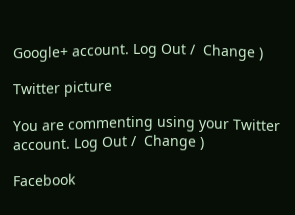Google+ account. Log Out /  Change )

Twitter picture

You are commenting using your Twitter account. Log Out /  Change )

Facebook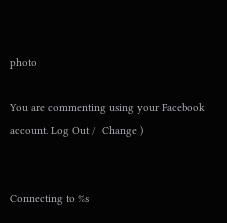photo

You are commenting using your Facebook account. Log Out /  Change )


Connecting to %s